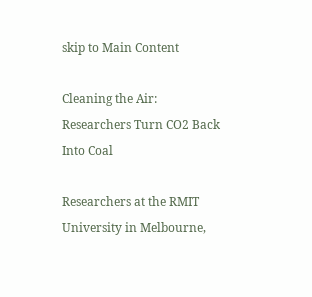skip to Main Content

Cleaning the Air: Researchers Turn CO2 Back Into Coal

Researchers at the RMIT University in Melbourne,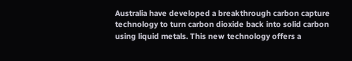Australia have developed a breakthrough carbon capture technology to turn carbon dioxide back into solid carbon using liquid metals. This new technology offers a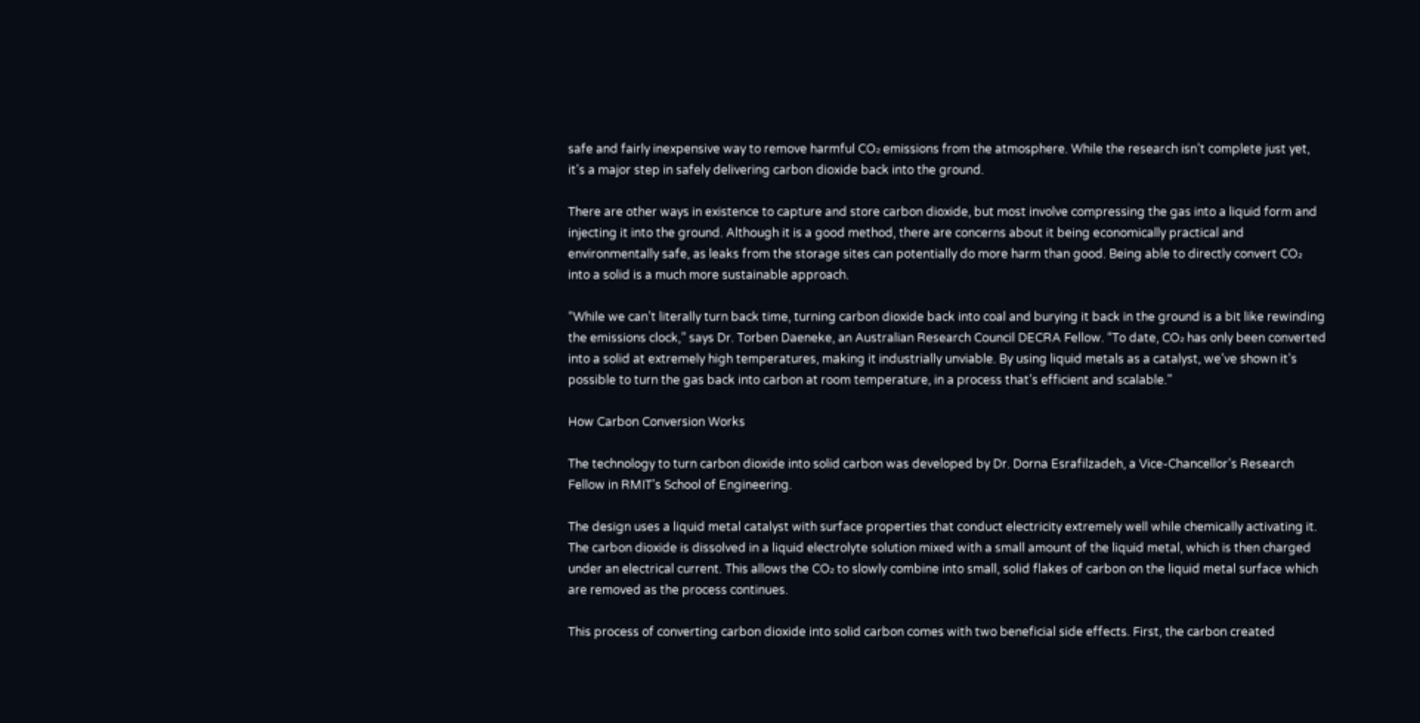safe and fairly inexpensive way to remove harmful CO₂ emissions from the atmosphere. While the research isn’t complete just yet, it’s a major step in safely delivering carbon dioxide back into the ground.

There are other ways in existence to capture and store carbon dioxide, but most involve compressing the gas into a liquid form and injecting it into the ground. Although it is a good method, there are concerns about it being economically practical and environmentally safe, as leaks from the storage sites can potentially do more harm than good. Being able to directly convert CO₂ into a solid is a much more sustainable approach.

“While we can’t literally turn back time, turning carbon dioxide back into coal and burying it back in the ground is a bit like rewinding the emissions clock,” says Dr. Torben Daeneke, an Australian Research Council DECRA Fellow. “To date, CO₂ has only been converted into a solid at extremely high temperatures, making it industrially unviable. By using liquid metals as a catalyst, we’ve shown it’s possible to turn the gas back into carbon at room temperature, in a process that’s efficient and scalable.”

How Carbon Conversion Works

The technology to turn carbon dioxide into solid carbon was developed by Dr. Dorna Esrafilzadeh, a Vice-Chancellor’s Research Fellow in RMIT’s School of Engineering.

The design uses a liquid metal catalyst with surface properties that conduct electricity extremely well while chemically activating it. The carbon dioxide is dissolved in a liquid electrolyte solution mixed with a small amount of the liquid metal, which is then charged under an electrical current. This allows the CO₂ to slowly combine into small, solid flakes of carbon on the liquid metal surface which are removed as the process continues.

This process of converting carbon dioxide into solid carbon comes with two beneficial side effects. First, the carbon created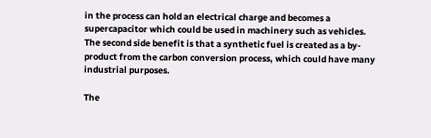in the process can hold an electrical charge and becomes a supercapacitor which could be used in machinery such as vehicles. The second side benefit is that a synthetic fuel is created as a by-product from the carbon conversion process, which could have many industrial purposes.

The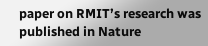paper on RMIT’s research was published in Nature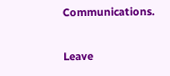Communications.

Leave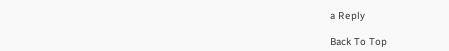a Reply

Back To Top